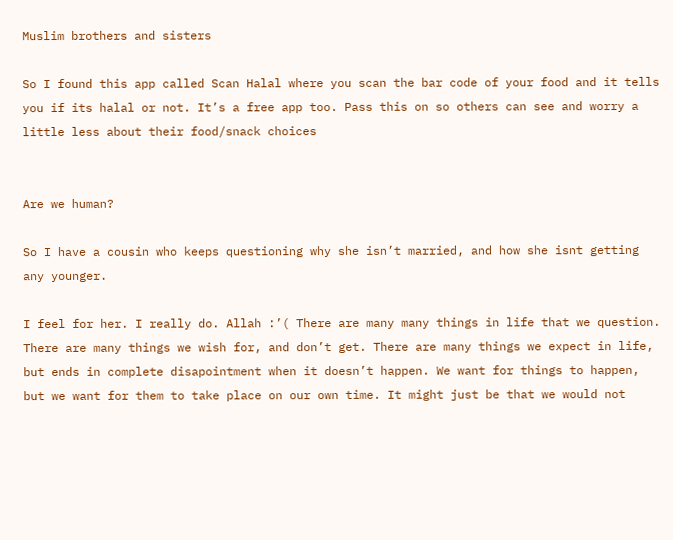Muslim brothers and sisters

So I found this app called Scan Halal where you scan the bar code of your food and it tells you if its halal or not. It’s a free app too. Pass this on so others can see and worry a little less about their food/snack choices


Are we human?

So I have a cousin who keeps questioning why she isn’t married, and how she isnt getting any younger.

I feel for her. I really do. Allah :’( There are many many things in life that we question. There are many things we wish for, and don’t get. There are many things we expect in life, but ends in complete disapointment when it doesn’t happen. We want for things to happen, but we want for them to take place on our own time. It might just be that we would not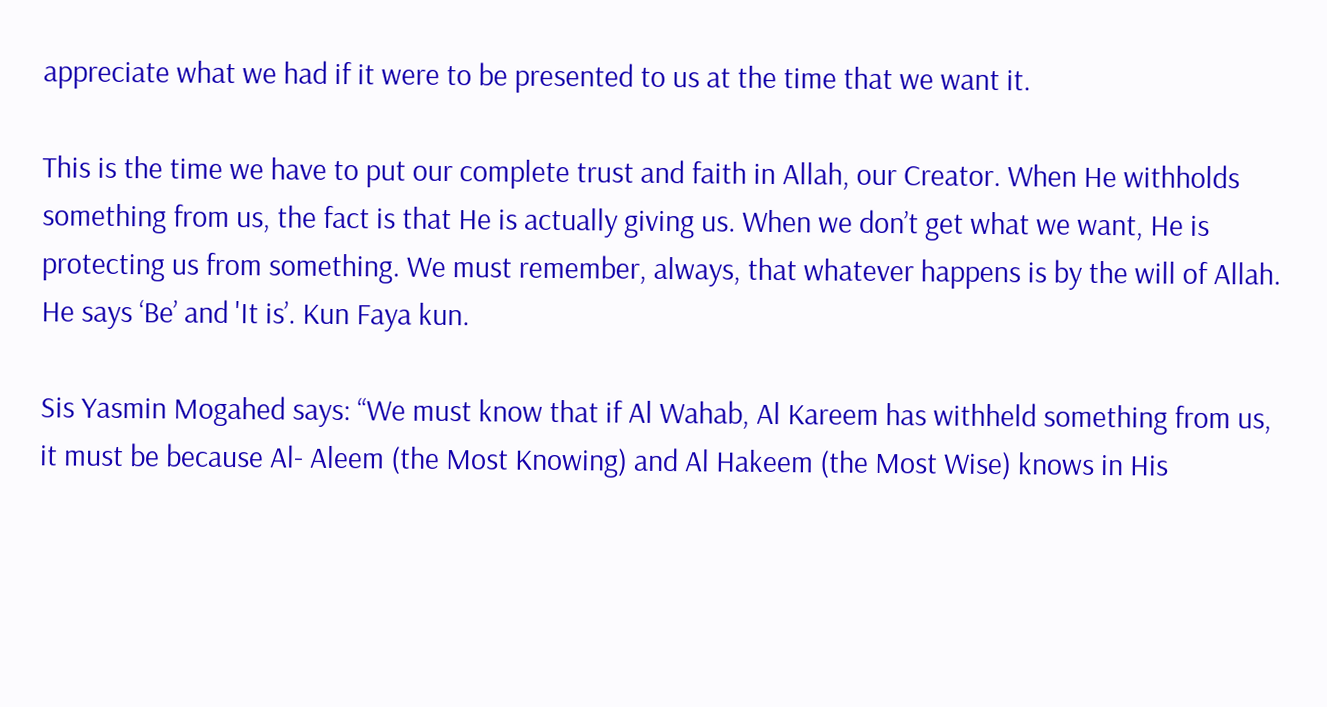appreciate what we had if it were to be presented to us at the time that we want it.

This is the time we have to put our complete trust and faith in Allah, our Creator. When He withholds something from us, the fact is that He is actually giving us. When we don’t get what we want, He is protecting us from something. We must remember, always, that whatever happens is by the will of Allah. He says ‘Be’ and 'It is’. Kun Faya kun.

Sis Yasmin Mogahed says: “We must know that if Al Wahab, Al Kareem has withheld something from us, it must be because Al- Aleem (the Most Knowing) and Al Hakeem (the Most Wise) knows in His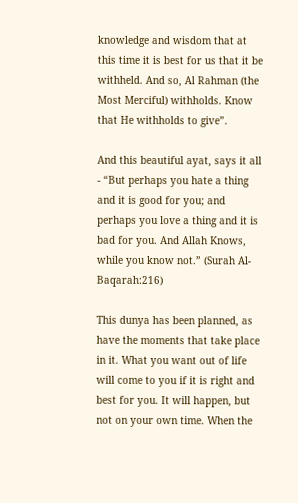knowledge and wisdom that at this time it is best for us that it be withheld. And so, Al Rahman (the Most Merciful) withholds. Know that He withholds to give”.

And this beautiful ayat, says it all - “But perhaps you hate a thing and it is good for you; and perhaps you love a thing and it is bad for you. And Allah Knows, while you know not.” (Surah Al-Baqarah:216)

This dunya has been planned, as have the moments that take place in it. What you want out of life will come to you if it is right and best for you. It will happen, but not on your own time. When the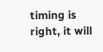timing is right, it will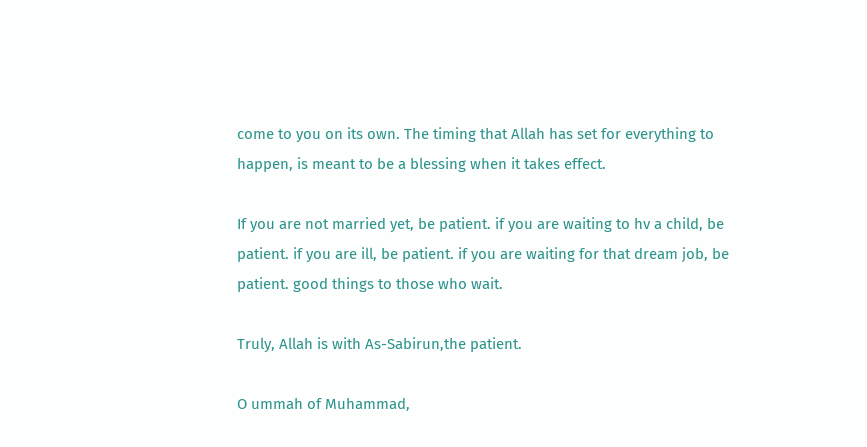come to you on its own. The timing that Allah has set for everything to happen, is meant to be a blessing when it takes effect.

If you are not married yet, be patient. if you are waiting to hv a child, be patient. if you are ill, be patient. if you are waiting for that dream job, be patient. good things to those who wait.

Truly, Allah is with As-Sabirun,the patient.

O ummah of Muhammad,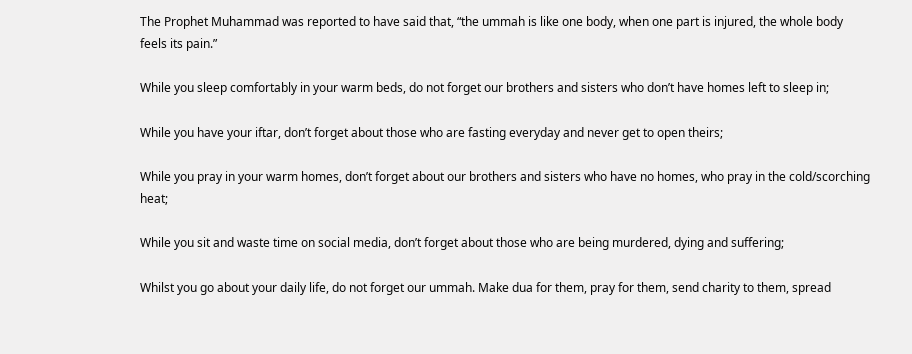The Prophet Muhammad was reported to have said that, “the ummah is like one body, when one part is injured, the whole body feels its pain.”

While you sleep comfortably in your warm beds, do not forget our brothers and sisters who don’t have homes left to sleep in;

While you have your iftar, don’t forget about those who are fasting everyday and never get to open theirs;

While you pray in your warm homes, don’t forget about our brothers and sisters who have no homes, who pray in the cold/scorching heat;

While you sit and waste time on social media, don’t forget about those who are being murdered, dying and suffering;

Whilst you go about your daily life, do not forget our ummah. Make dua for them, pray for them, send charity to them, spread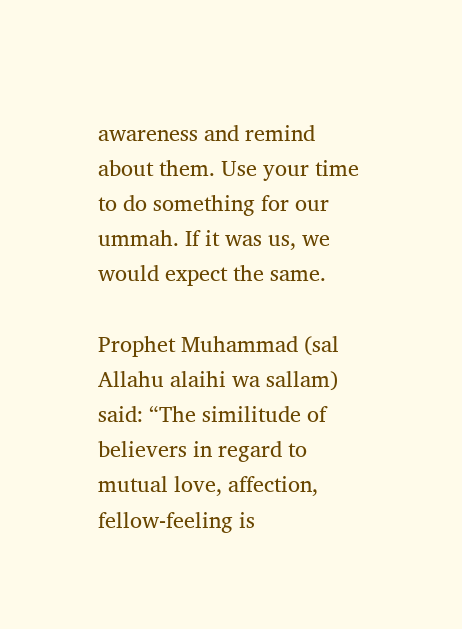awareness and remind about them. Use your time to do something for our ummah. If it was us, we would expect the same.

Prophet Muhammad (sal Allahu alaihi wa sallam) said: “The similitude of believers in regard to mutual love, affection, fellow-feeling is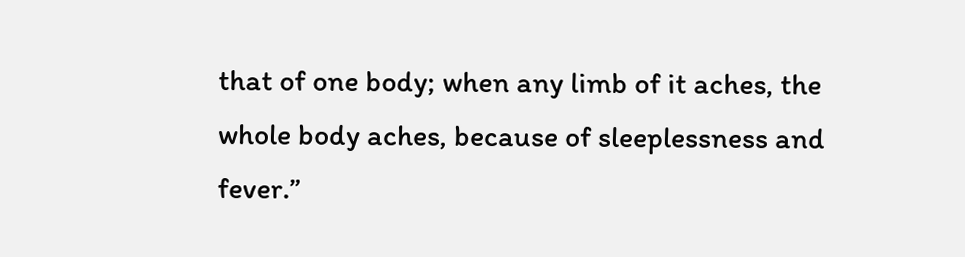that of one body; when any limb of it aches, the whole body aches, because of sleeplessness and fever.”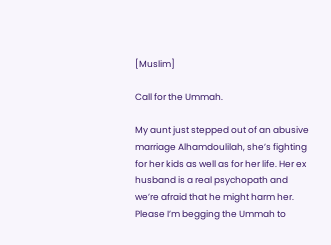[Muslim]

Call for the Ummah.

My aunt just stepped out of an abusive marriage Alhamdoulilah, she’s fighting for her kids as well as for her life. Her ex husband is a real psychopath and we’re afraid that he might harm her. Please I’m begging the Ummah to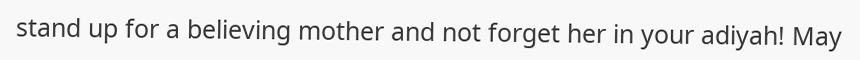stand up for a believing mother and not forget her in your adiyah! May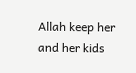Allah keep her and her kids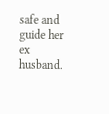safe and guide her ex husband.